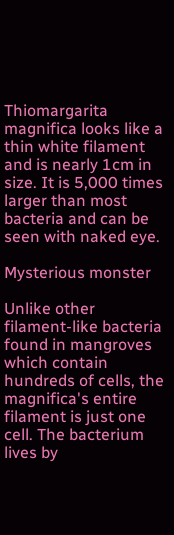Thiomargarita magnifica looks like a thin white filament and is nearly 1cm in size. It is 5,000 times larger than most bacteria and can be seen with naked eye.

Mysterious monster

Unlike other filament-like bacteria found in mangroves which contain hundreds of cells, the magnifica's entire filament is just one cell. The bacterium lives by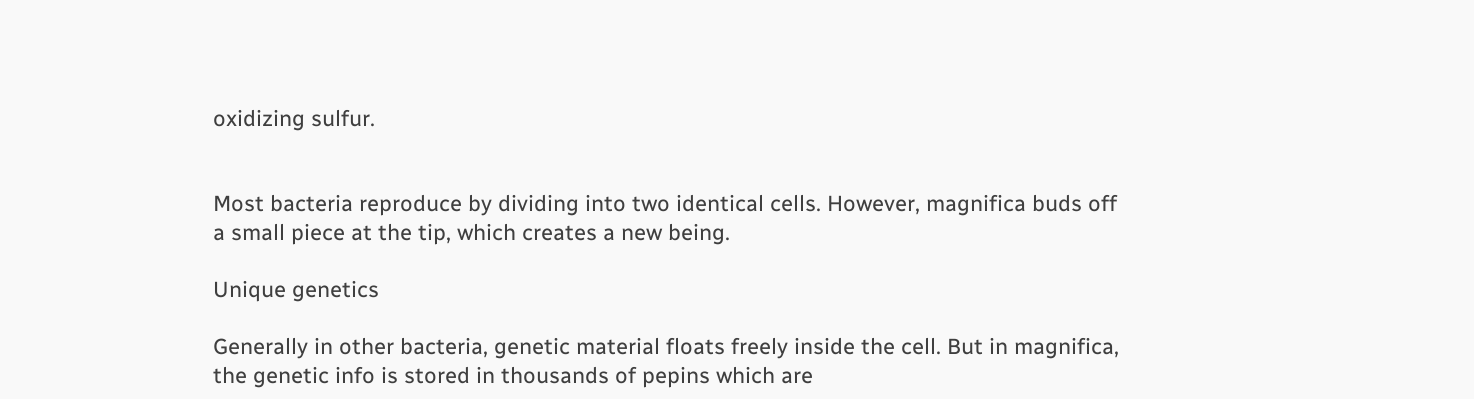oxidizing sulfur.


Most bacteria reproduce by dividing into two identical cells. However, magnifica buds off
a small piece at the tip, which creates a new being.

Unique genetics

Generally in other bacteria, genetic material floats freely inside the cell. But in magnifica,
the genetic info is stored in thousands of pepins which are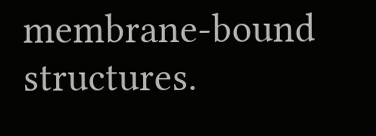membrane-bound structures.